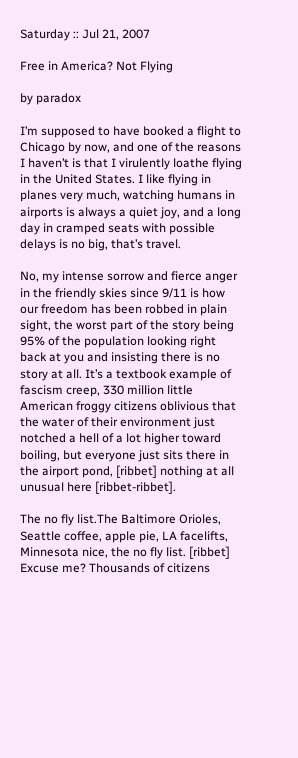Saturday :: Jul 21, 2007

Free in America? Not Flying

by paradox

I’m supposed to have booked a flight to Chicago by now, and one of the reasons I haven’t is that I virulently loathe flying in the United States. I like flying in planes very much, watching humans in airports is always a quiet joy, and a long day in cramped seats with possible delays is no big, that’s travel.

No, my intense sorrow and fierce anger in the friendly skies since 9/11 is how our freedom has been robbed in plain sight, the worst part of the story being 95% of the population looking right back at you and insisting there is no story at all. It’s a textbook example of fascism creep, 330 million little American froggy citizens oblivious that the water of their environment just notched a hell of a lot higher toward boiling, but everyone just sits there in the airport pond, [ribbet] nothing at all unusual here [ribbet-ribbet].

The no fly list.The Baltimore Orioles, Seattle coffee, apple pie, LA facelifts, Minnesota nice, the no fly list. [ribbet] Excuse me? Thousands of citizens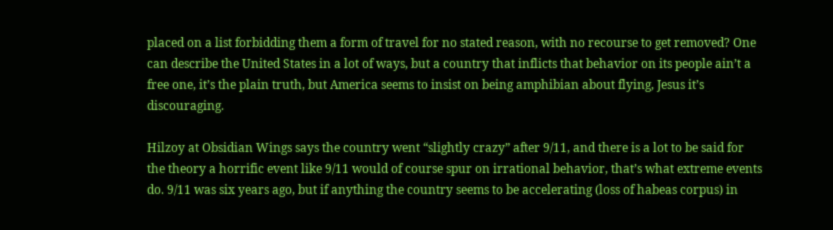placed on a list forbidding them a form of travel for no stated reason, with no recourse to get removed? One can describe the United States in a lot of ways, but a country that inflicts that behavior on its people ain’t a free one, it’s the plain truth, but America seems to insist on being amphibian about flying, Jesus it’s discouraging.

Hilzoy at Obsidian Wings says the country went “slightly crazy” after 9/11, and there is a lot to be said for the theory a horrific event like 9/11 would of course spur on irrational behavior, that’s what extreme events do. 9/11 was six years ago, but if anything the country seems to be accelerating (loss of habeas corpus) in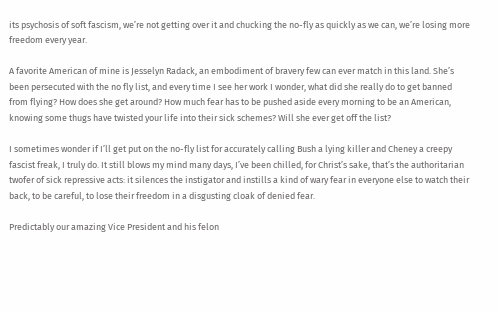its psychosis of soft fascism, we’re not getting over it and chucking the no-fly as quickly as we can, we’re losing more freedom every year.

A favorite American of mine is Jesselyn Radack, an embodiment of bravery few can ever match in this land. She’s been persecuted with the no fly list, and every time I see her work I wonder, what did she really do to get banned from flying? How does she get around? How much fear has to be pushed aside every morning to be an American, knowing some thugs have twisted your life into their sick schemes? Will she ever get off the list?

I sometimes wonder if I’ll get put on the no-fly list for accurately calling Bush a lying killer and Cheney a creepy fascist freak, I truly do. It still blows my mind many days, I’ve been chilled, for Christ’s sake, that’s the authoritarian twofer of sick repressive acts: it silences the instigator and instills a kind of wary fear in everyone else to watch their back, to be careful, to lose their freedom in a disgusting cloak of denied fear.

Predictably our amazing Vice President and his felon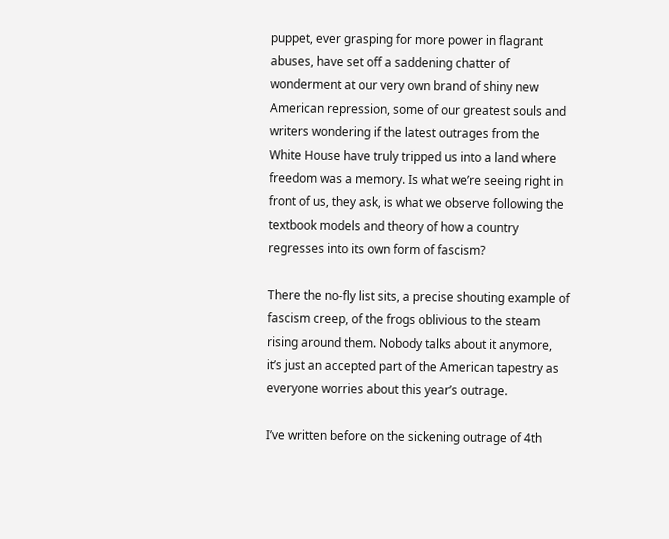puppet, ever grasping for more power in flagrant abuses, have set off a saddening chatter of wonderment at our very own brand of shiny new American repression, some of our greatest souls and writers wondering if the latest outrages from the White House have truly tripped us into a land where freedom was a memory. Is what we’re seeing right in front of us, they ask, is what we observe following the textbook models and theory of how a country regresses into its own form of fascism?

There the no-fly list sits, a precise shouting example of fascism creep, of the frogs oblivious to the steam rising around them. Nobody talks about it anymore, it’s just an accepted part of the American tapestry as everyone worries about this year’s outrage.

I’ve written before on the sickening outrage of 4th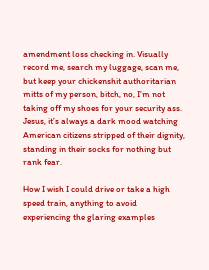amendment loss checking in. Visually record me, search my luggage, scan me, but keep your chickenshit authoritarian mitts of my person, bitch, no, I’m not taking off my shoes for your security ass. Jesus, it’s always a dark mood watching American citizens stripped of their dignity, standing in their socks for nothing but rank fear.

How I wish I could drive or take a high speed train, anything to avoid experiencing the glaring examples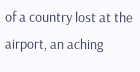of a country lost at the airport, an aching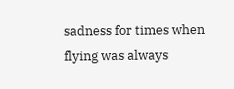sadness for times when flying was always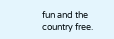fun and the country free.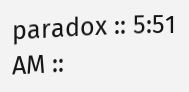paradox :: 5:51 AM ::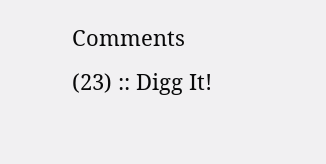Comments (23) :: Digg It!